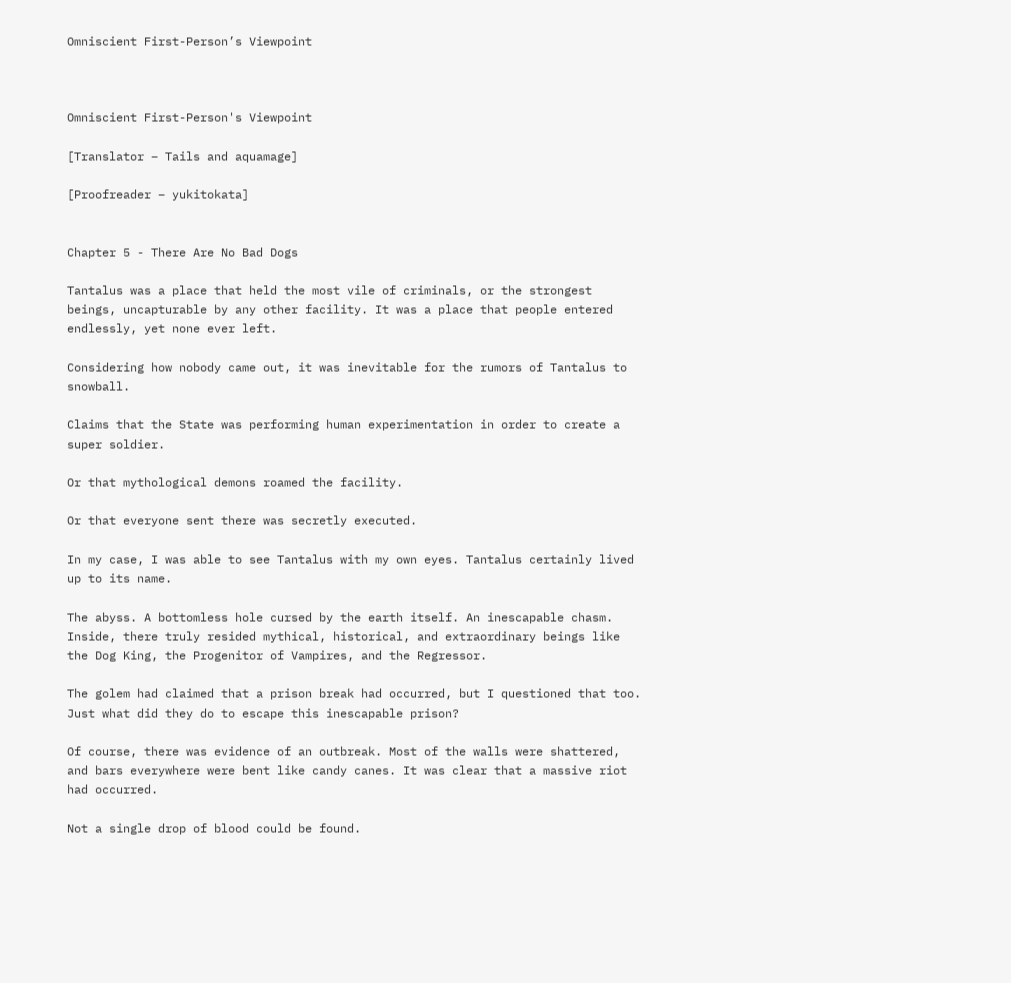Omniscient First-Person’s Viewpoint



Omniscient First-Person's Viewpoint

[Translator – Tails and aquamage]

[Proofreader – yukitokata]


Chapter 5 - There Are No Bad Dogs

Tantalus was a place that held the most vile of criminals, or the strongest beings, uncapturable by any other facility. It was a place that people entered endlessly, yet none ever left.

Considering how nobody came out, it was inevitable for the rumors of Tantalus to snowball.

Claims that the State was performing human experimentation in order to create a super soldier.

Or that mythological demons roamed the facility.

Or that everyone sent there was secretly executed.

In my case, I was able to see Tantalus with my own eyes. Tantalus certainly lived up to its name.

The abyss. A bottomless hole cursed by the earth itself. An inescapable chasm. Inside, there truly resided mythical, historical, and extraordinary beings like the Dog King, the Progenitor of Vampires, and the Regressor.

The golem had claimed that a prison break had occurred, but I questioned that too. Just what did they do to escape this inescapable prison?

Of course, there was evidence of an outbreak. Most of the walls were shattered, and bars everywhere were bent like candy canes. It was clear that a massive riot had occurred.

Not a single drop of blood could be found.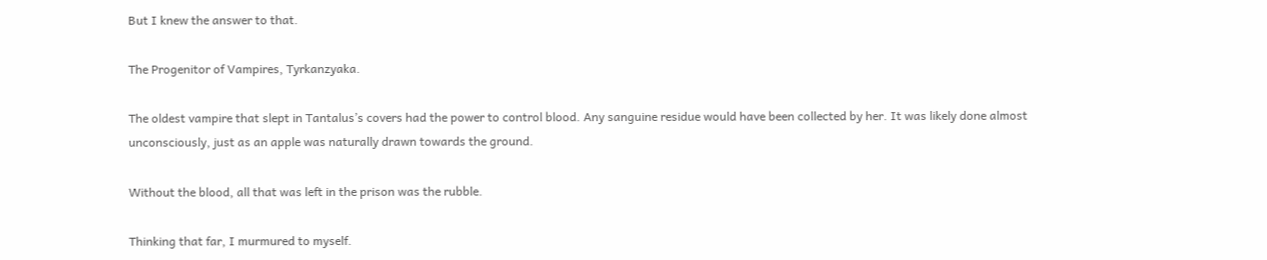But I knew the answer to that.

The Progenitor of Vampires, Tyrkanzyaka.

The oldest vampire that slept in Tantalus’s covers had the power to control blood. Any sanguine residue would have been collected by her. It was likely done almost unconsciously, just as an apple was naturally drawn towards the ground.

Without the blood, all that was left in the prison was the rubble.

Thinking that far, I murmured to myself.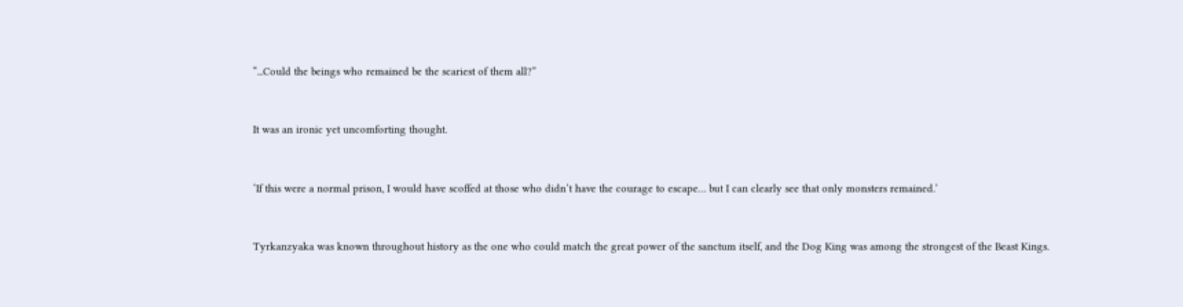“...Could the beings who remained be the scariest of them all?”


It was an ironic yet uncomforting thought.


‘If this were a normal prison, I would have scoffed at those who didn’t have the courage to escape… but I can clearly see that only monsters remained.’


Tyrkanzyaka was known throughout history as the one who could match the great power of the sanctum itself, and the Dog King was among the strongest of the Beast Kings.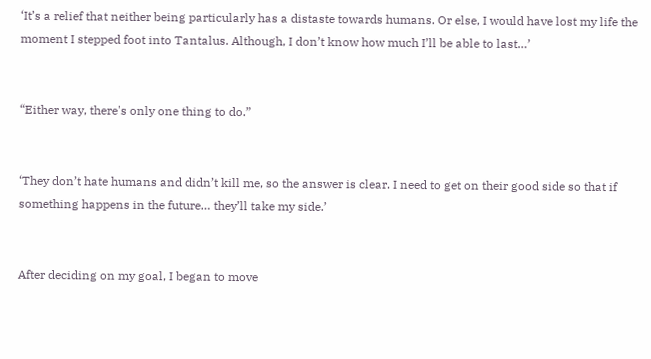‘It’s a relief that neither being particularly has a distaste towards humans. Or else, I would have lost my life the moment I stepped foot into Tantalus. Although, I don’t know how much I’ll be able to last…’


“Either way, there's only one thing to do.”


‘They don’t hate humans and didn’t kill me, so the answer is clear. I need to get on their good side so that if something happens in the future… they’ll take my side.’


After deciding on my goal, I began to move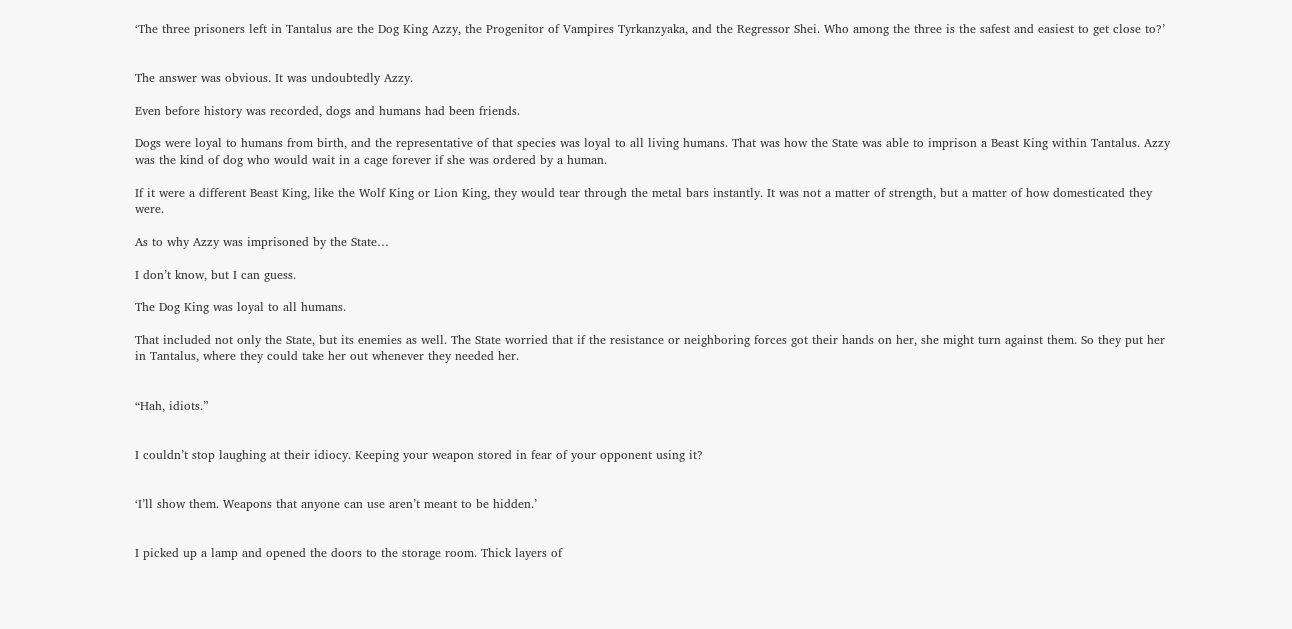‘The three prisoners left in Tantalus are the Dog King Azzy, the Progenitor of Vampires Tyrkanzyaka, and the Regressor Shei. Who among the three is the safest and easiest to get close to?’


The answer was obvious. It was undoubtedly Azzy.

Even before history was recorded, dogs and humans had been friends.

Dogs were loyal to humans from birth, and the representative of that species was loyal to all living humans. That was how the State was able to imprison a Beast King within Tantalus. Azzy was the kind of dog who would wait in a cage forever if she was ordered by a human.

If it were a different Beast King, like the Wolf King or Lion King, they would tear through the metal bars instantly. It was not a matter of strength, but a matter of how domesticated they were.

As to why Azzy was imprisoned by the State…

I don’t know, but I can guess.

The Dog King was loyal to all humans.

That included not only the State, but its enemies as well. The State worried that if the resistance or neighboring forces got their hands on her, she might turn against them. So they put her in Tantalus, where they could take her out whenever they needed her.


“Hah, idiots.”


I couldn’t stop laughing at their idiocy. Keeping your weapon stored in fear of your opponent using it?


‘I’ll show them. Weapons that anyone can use aren’t meant to be hidden.’


I picked up a lamp and opened the doors to the storage room. Thick layers of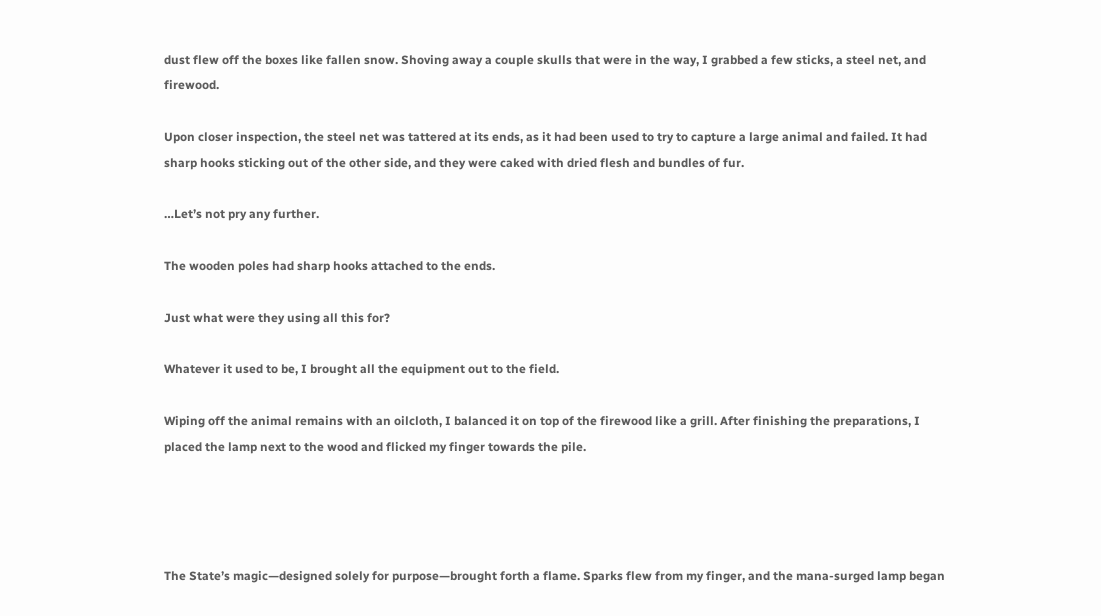dust flew off the boxes like fallen snow. Shoving away a couple skulls that were in the way, I grabbed a few sticks, a steel net, and firewood.

Upon closer inspection, the steel net was tattered at its ends, as it had been used to try to capture a large animal and failed. It had sharp hooks sticking out of the other side, and they were caked with dried flesh and bundles of fur.

…Let’s not pry any further.

The wooden poles had sharp hooks attached to the ends.

Just what were they using all this for?

Whatever it used to be, I brought all the equipment out to the field.

Wiping off the animal remains with an oilcloth, I balanced it on top of the firewood like a grill. After finishing the preparations, I placed the lamp next to the wood and flicked my finger towards the pile.




The State’s magic—designed solely for purpose—brought forth a flame. Sparks flew from my finger, and the mana-surged lamp began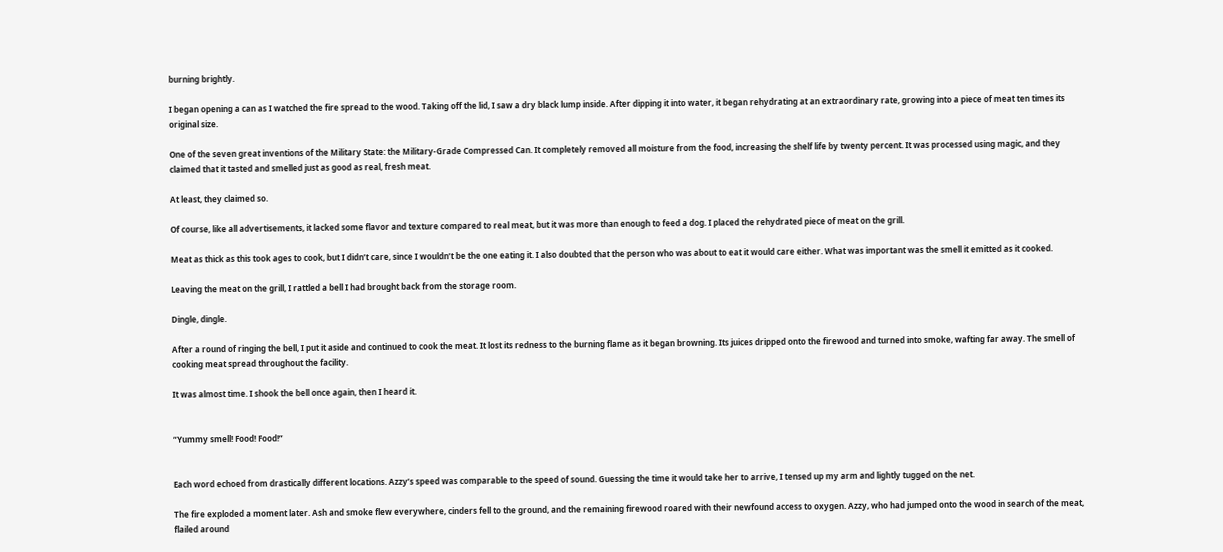burning brightly.

I began opening a can as I watched the fire spread to the wood. Taking off the lid, I saw a dry black lump inside. After dipping it into water, it began rehydrating at an extraordinary rate, growing into a piece of meat ten times its original size.

One of the seven great inventions of the Military State: the Military-Grade Compressed Can. It completely removed all moisture from the food, increasing the shelf life by twenty percent. It was processed using magic, and they claimed that it tasted and smelled just as good as real, fresh meat.

At least, they claimed so.

Of course, like all advertisements, it lacked some flavor and texture compared to real meat, but it was more than enough to feed a dog. I placed the rehydrated piece of meat on the grill.

Meat as thick as this took ages to cook, but I didn’t care, since I wouldn’t be the one eating it. I also doubted that the person who was about to eat it would care either. What was important was the smell it emitted as it cooked.

Leaving the meat on the grill, I rattled a bell I had brought back from the storage room.

Dingle, dingle.

After a round of ringing the bell, I put it aside and continued to cook the meat. It lost its redness to the burning flame as it began browning. Its juices dripped onto the firewood and turned into smoke, wafting far away. The smell of cooking meat spread throughout the facility.

It was almost time. I shook the bell once again, then I heard it.


“Yummy smell! Food! Food!”


Each word echoed from drastically different locations. Azzy’s speed was comparable to the speed of sound. Guessing the time it would take her to arrive, I tensed up my arm and lightly tugged on the net.

The fire exploded a moment later. Ash and smoke flew everywhere, cinders fell to the ground, and the remaining firewood roared with their newfound access to oxygen. Azzy, who had jumped onto the wood in search of the meat, flailed around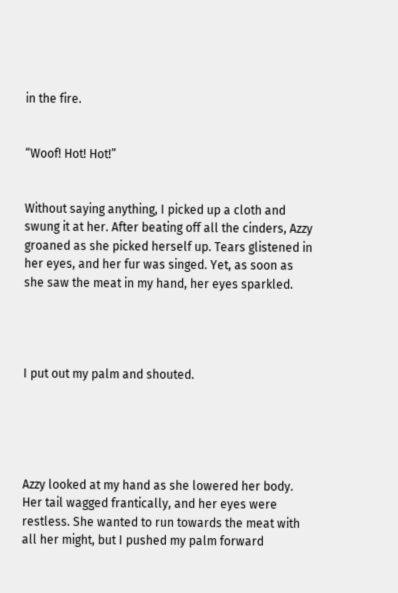in the fire.


“Woof! Hot! Hot!”


Without saying anything, I picked up a cloth and swung it at her. After beating off all the cinders, Azzy groaned as she picked herself up. Tears glistened in her eyes, and her fur was singed. Yet, as soon as she saw the meat in my hand, her eyes sparkled.




I put out my palm and shouted.





Azzy looked at my hand as she lowered her body. Her tail wagged frantically, and her eyes were restless. She wanted to run towards the meat with all her might, but I pushed my palm forward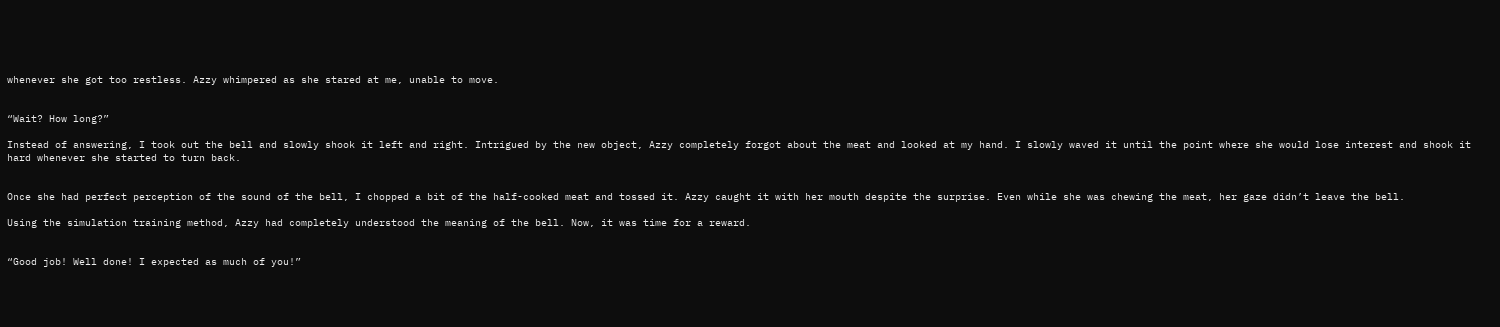whenever she got too restless. Azzy whimpered as she stared at me, unable to move.


“Wait? How long?”

Instead of answering, I took out the bell and slowly shook it left and right. Intrigued by the new object, Azzy completely forgot about the meat and looked at my hand. I slowly waved it until the point where she would lose interest and shook it hard whenever she started to turn back.


Once she had perfect perception of the sound of the bell, I chopped a bit of the half-cooked meat and tossed it. Azzy caught it with her mouth despite the surprise. Even while she was chewing the meat, her gaze didn’t leave the bell.

Using the simulation training method, Azzy had completely understood the meaning of the bell. Now, it was time for a reward.


“Good job! Well done! I expected as much of you!”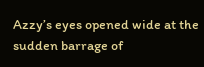Azzy’s eyes opened wide at the sudden barrage of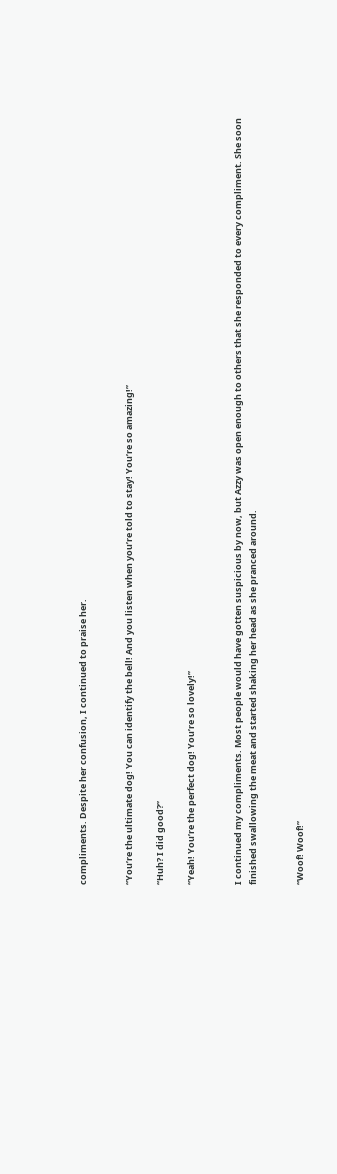compliments. Despite her confusion, I continued to praise her.


“You’re the ultimate dog! You can identify the bell! And you listen when you’re told to stay! You’re so amazing!”

“Huh? I did good?”

“Yeah! You’re the perfect dog! You’re so lovely!”


I continued my compliments. Most people would have gotten suspicious by now, but Azzy was open enough to others that she responded to every compliment. She soon finished swallowing the meat and started shaking her head as she pranced around.


“Woof! Woof!”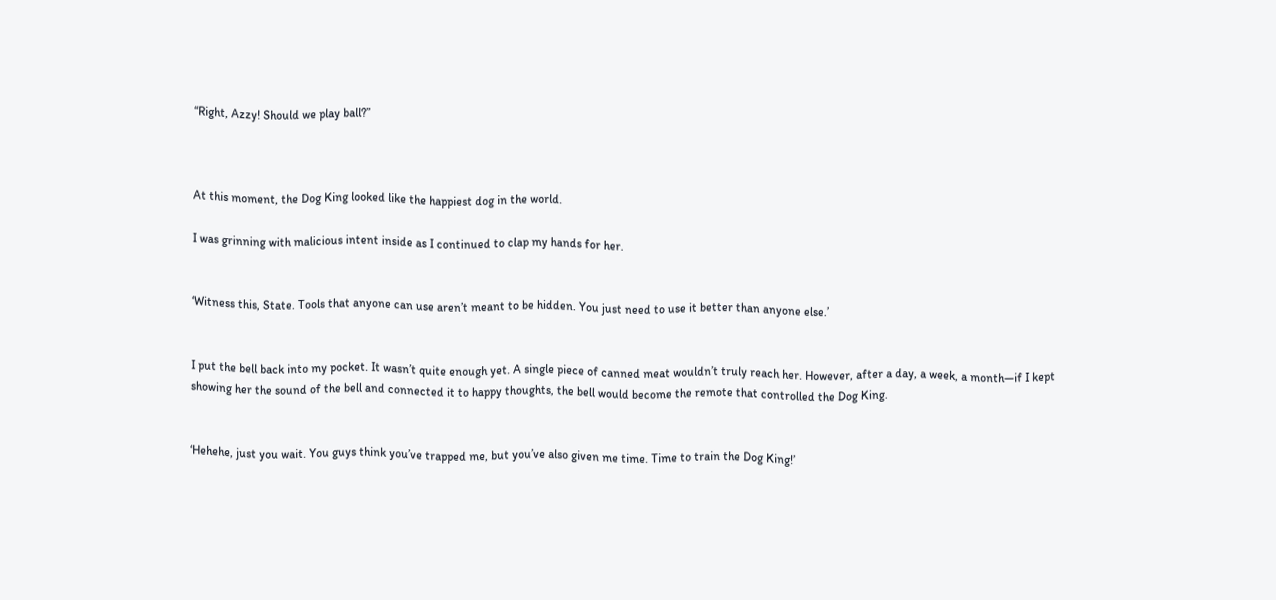“Right, Azzy! Should we play ball?”



At this moment, the Dog King looked like the happiest dog in the world.

I was grinning with malicious intent inside as I continued to clap my hands for her.


‘Witness this, State. Tools that anyone can use aren’t meant to be hidden. You just need to use it better than anyone else.’


I put the bell back into my pocket. It wasn’t quite enough yet. A single piece of canned meat wouldn’t truly reach her. However, after a day, a week, a month—if I kept showing her the sound of the bell and connected it to happy thoughts, the bell would become the remote that controlled the Dog King.


‘Hehehe, just you wait. You guys think you’ve trapped me, but you’ve also given me time. Time to train the Dog King!’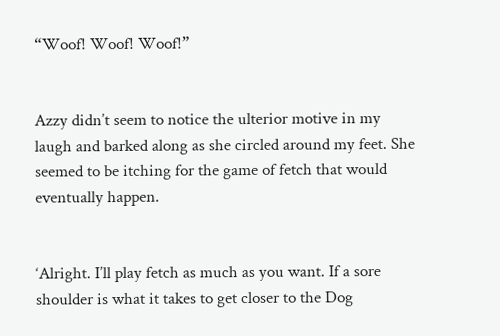“Woof! Woof! Woof!”


Azzy didn’t seem to notice the ulterior motive in my laugh and barked along as she circled around my feet. She seemed to be itching for the game of fetch that would eventually happen.


‘Alright. I’ll play fetch as much as you want. If a sore shoulder is what it takes to get closer to the Dog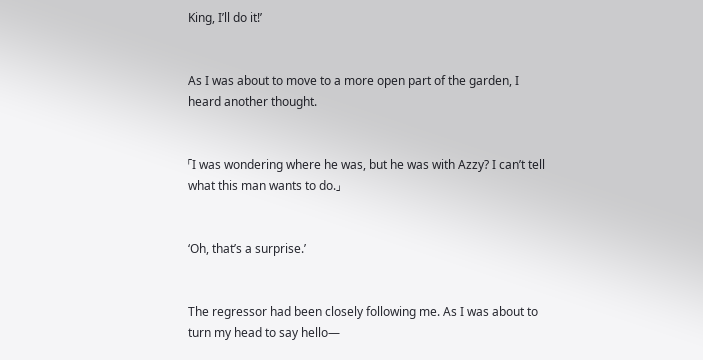King, I’ll do it!’


As I was about to move to a more open part of the garden, I heard another thought.


「I was wondering where he was, but he was with Azzy? I can’t tell what this man wants to do.」


‘Oh, that’s a surprise.’


The regressor had been closely following me. As I was about to turn my head to say hello—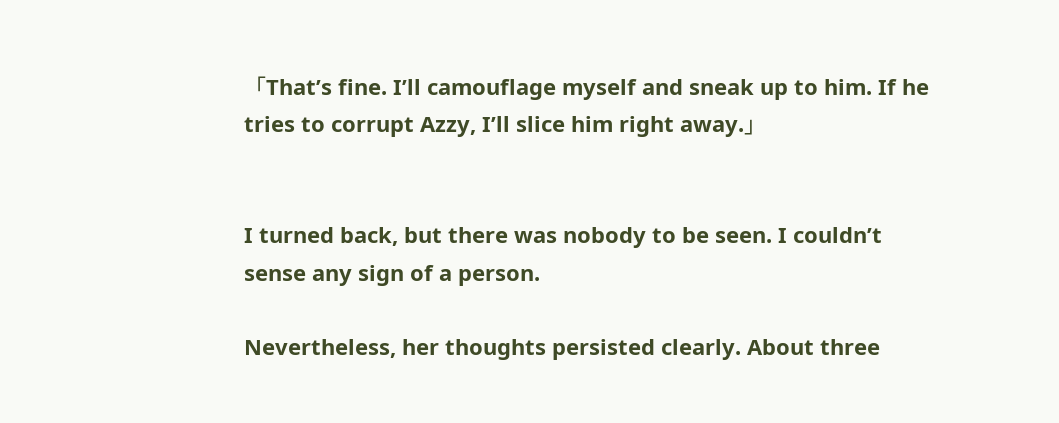「That’s fine. I’ll camouflage myself and sneak up to him. If he tries to corrupt Azzy, I’ll slice him right away.」


I turned back, but there was nobody to be seen. I couldn’t sense any sign of a person.

Nevertheless, her thoughts persisted clearly. About three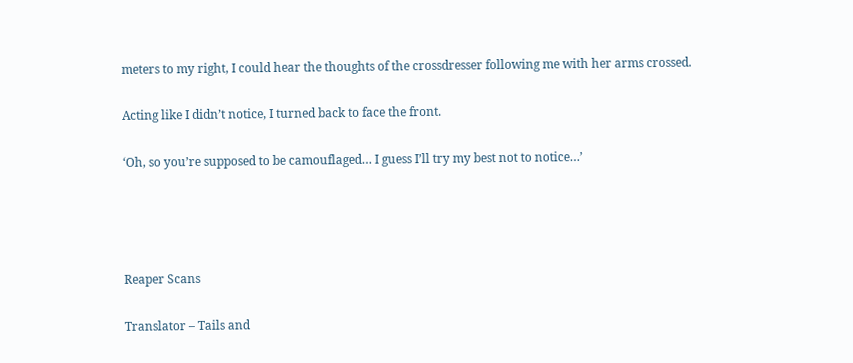meters to my right, I could hear the thoughts of the crossdresser following me with her arms crossed.

Acting like I didn’t notice, I turned back to face the front.

‘Oh, so you’re supposed to be camouflaged… I guess I’ll try my best not to notice…’




Reaper Scans

Translator – Tails and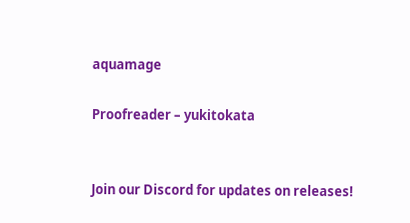aquamage

Proofreader – yukitokata


Join our Discord for updates on releases!